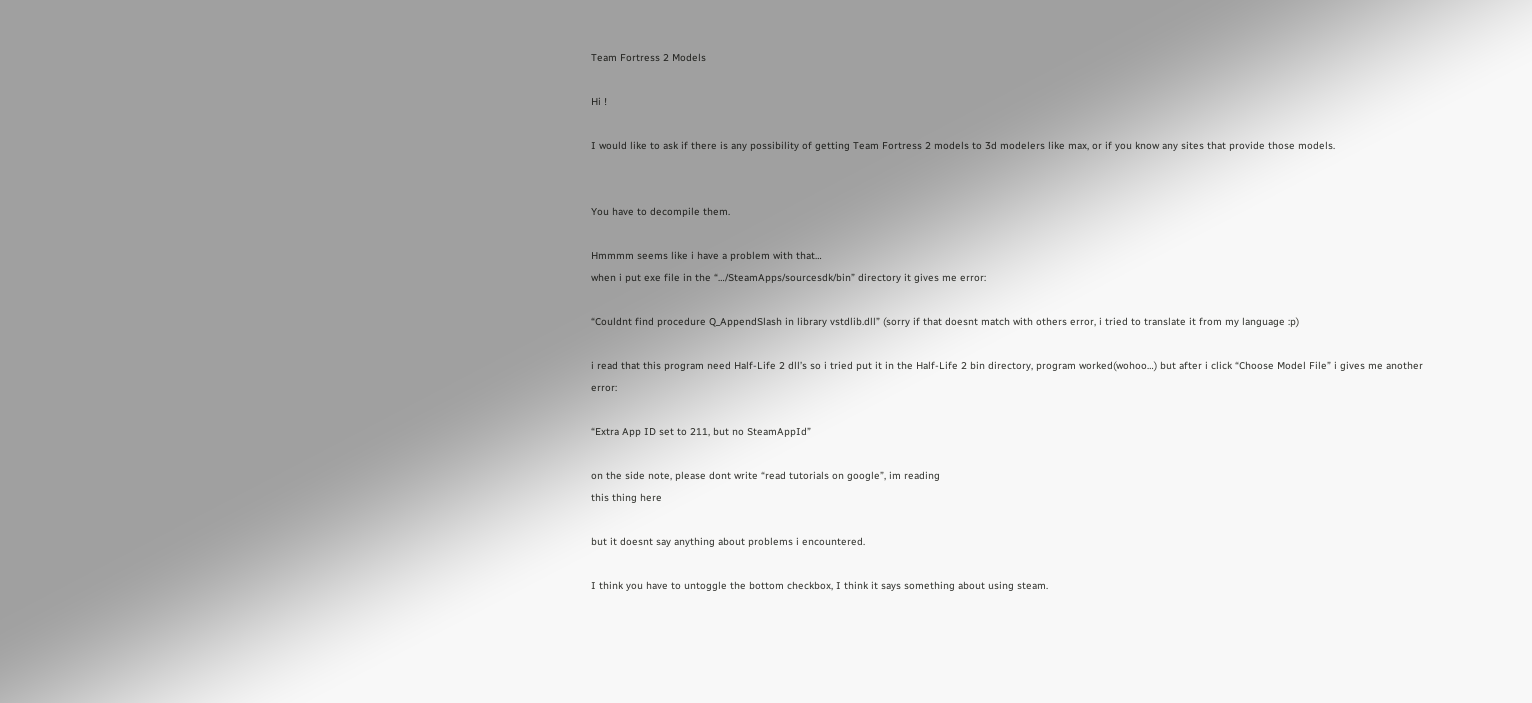Team Fortress 2 Models

Hi !

I would like to ask if there is any possibility of getting Team Fortress 2 models to 3d modelers like max, or if you know any sites that provide those models.


You have to decompile them.

Hmmmm seems like i have a problem with that…
when i put exe file in the “…/SteamApps/sourcesdk/bin” directory it gives me error:

“Couldnt find procedure Q_AppendSlash in library vstdlib.dll” (sorry if that doesnt match with others error, i tried to translate it from my language :p)

i read that this program need Half-Life 2 dll’s so i tried put it in the Half-Life 2 bin directory, program worked(wohoo…) but after i click “Choose Model File” i gives me another error:

“Extra App ID set to 211, but no SteamAppId”

on the side note, please dont write “read tutorials on google”, im reading
this thing here

but it doesnt say anything about problems i encountered.

I think you have to untoggle the bottom checkbox, I think it says something about using steam.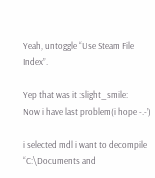Yeah, untoggle “Use Steam File Index”.

Yep that was it :slight_smile:
Now i have last problem(i hope -.-’)

i selected mdl i want to decompile “C:\Documents and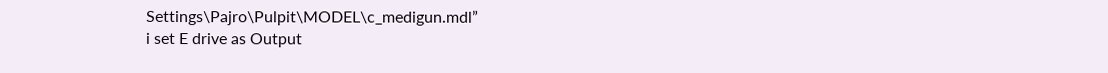Settings\Pajro\Pulpit\MODEL\c_medigun.mdl”
i set E drive as Output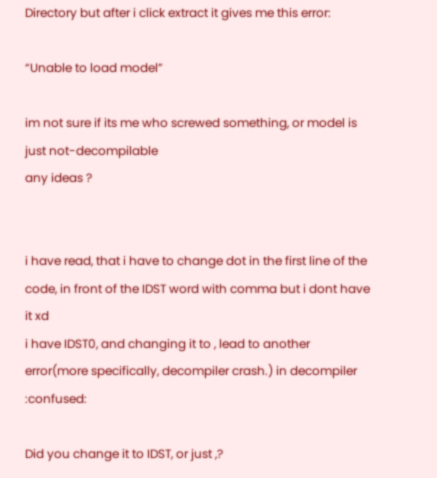Directory but after i click extract it gives me this error:

“Unable to load model”

im not sure if its me who screwed something, or model is just not-decompilable
any ideas ?


i have read, that i have to change dot in the first line of the code, in front of the IDST word with comma but i dont have it xd
i have IDST0, and changing it to , lead to another error(more specifically, decompiler crash.) in decompiler :confused:

Did you change it to IDST, or just ,?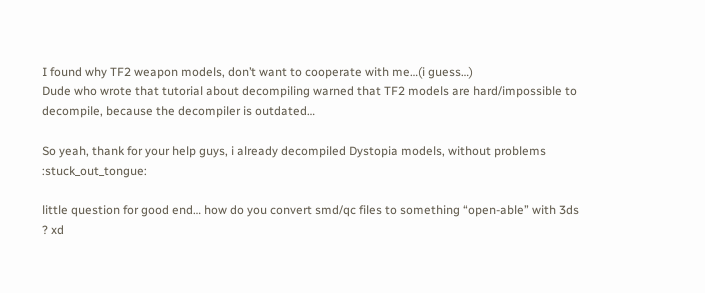I found why TF2 weapon models, don’t want to cooperate with me…(i guess…)
Dude who wrote that tutorial about decompiling warned that TF2 models are hard/impossible to decompile, because the decompiler is outdated…

So yeah, thank for your help guys, i already decompiled Dystopia models, without problems :stuck_out_tongue:

little question for good end… how do you convert smd/qc files to something “open-able” with 3ds ? xd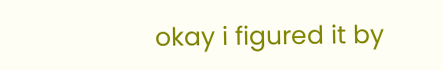okay i figured it by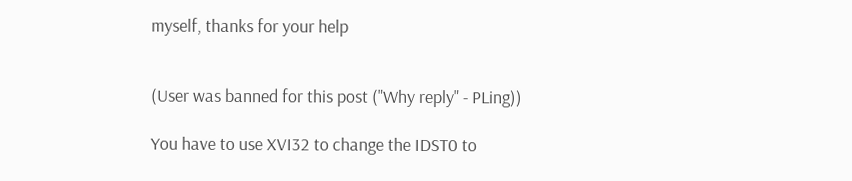myself, thanks for your help


(User was banned for this post ("Why reply" - PLing))

You have to use XVI32 to change the IDST0 to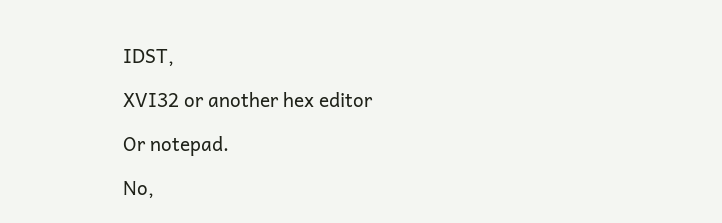IDST,

XVI32 or another hex editor

Or notepad.

No,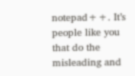notepad++. It’s people like you that do the misleading and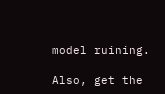model ruining.

Also, get the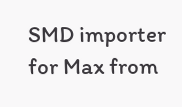SMD importer for Max from